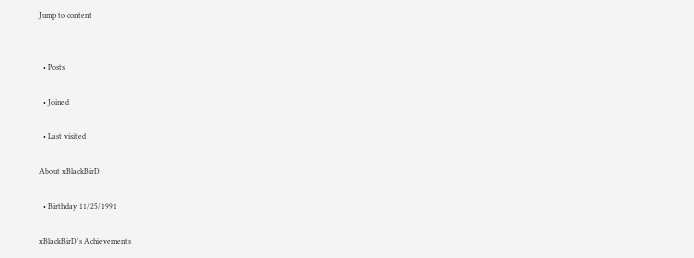Jump to content


  • Posts

  • Joined

  • Last visited

About xBlackBirD

  • Birthday 11/25/1991

xBlackBirD's Achievements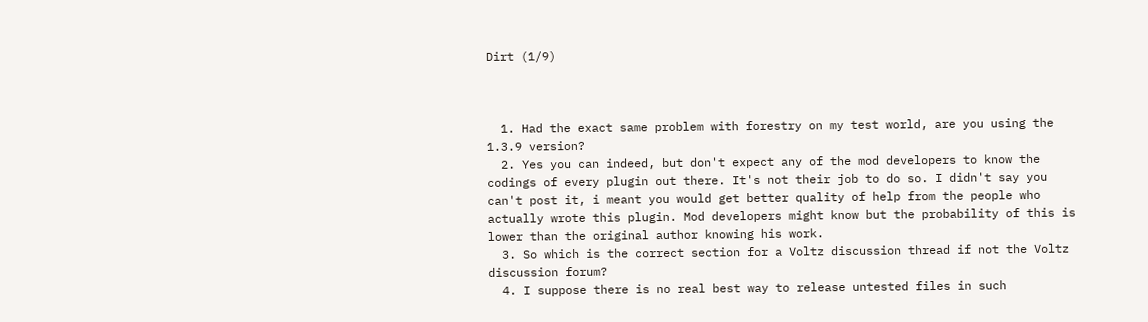Dirt (1/9)



  1. Had the exact same problem with forestry on my test world, are you using the 1.3.9 version?
  2. Yes you can indeed, but don't expect any of the mod developers to know the codings of every plugin out there. It's not their job to do so. I didn't say you can't post it, i meant you would get better quality of help from the people who actually wrote this plugin. Mod developers might know but the probability of this is lower than the original author knowing his work.
  3. So which is the correct section for a Voltz discussion thread if not the Voltz discussion forum?
  4. I suppose there is no real best way to release untested files in such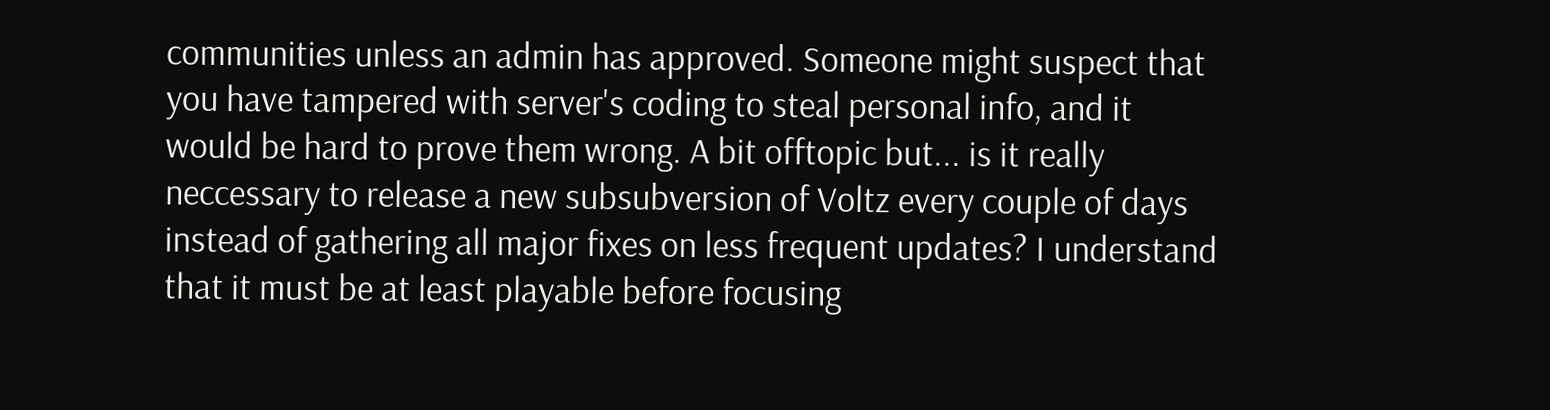communities unless an admin has approved. Someone might suspect that you have tampered with server's coding to steal personal info, and it would be hard to prove them wrong. A bit offtopic but... is it really neccessary to release a new subsubversion of Voltz every couple of days instead of gathering all major fixes on less frequent updates? I understand that it must be at least playable before focusing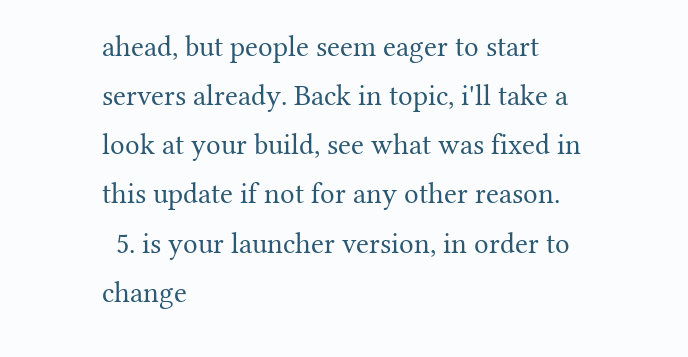ahead, but people seem eager to start servers already. Back in topic, i'll take a look at your build, see what was fixed in this update if not for any other reason.
  5. is your launcher version, in order to change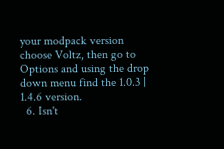your modpack version choose Voltz, then go to Options and using the drop down menu find the 1.0.3 | 1.4.6 version.
  6. Isn't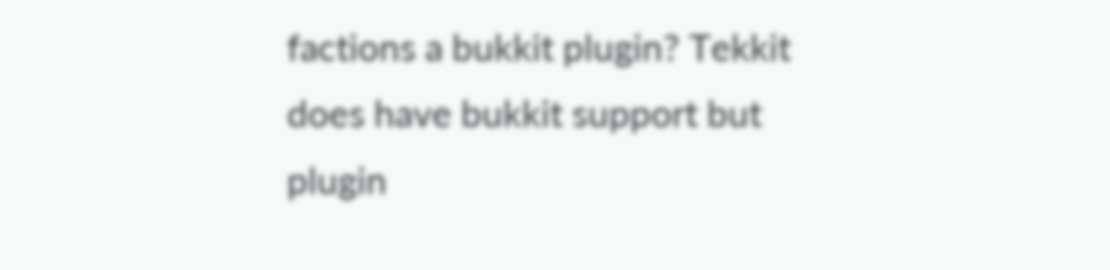factions a bukkit plugin? Tekkit does have bukkit support but plugin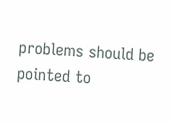problems should be pointed to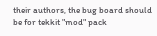their authors, the bug board should be for tekkit "mod" pack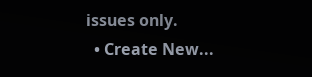issues only.
  • Create New...